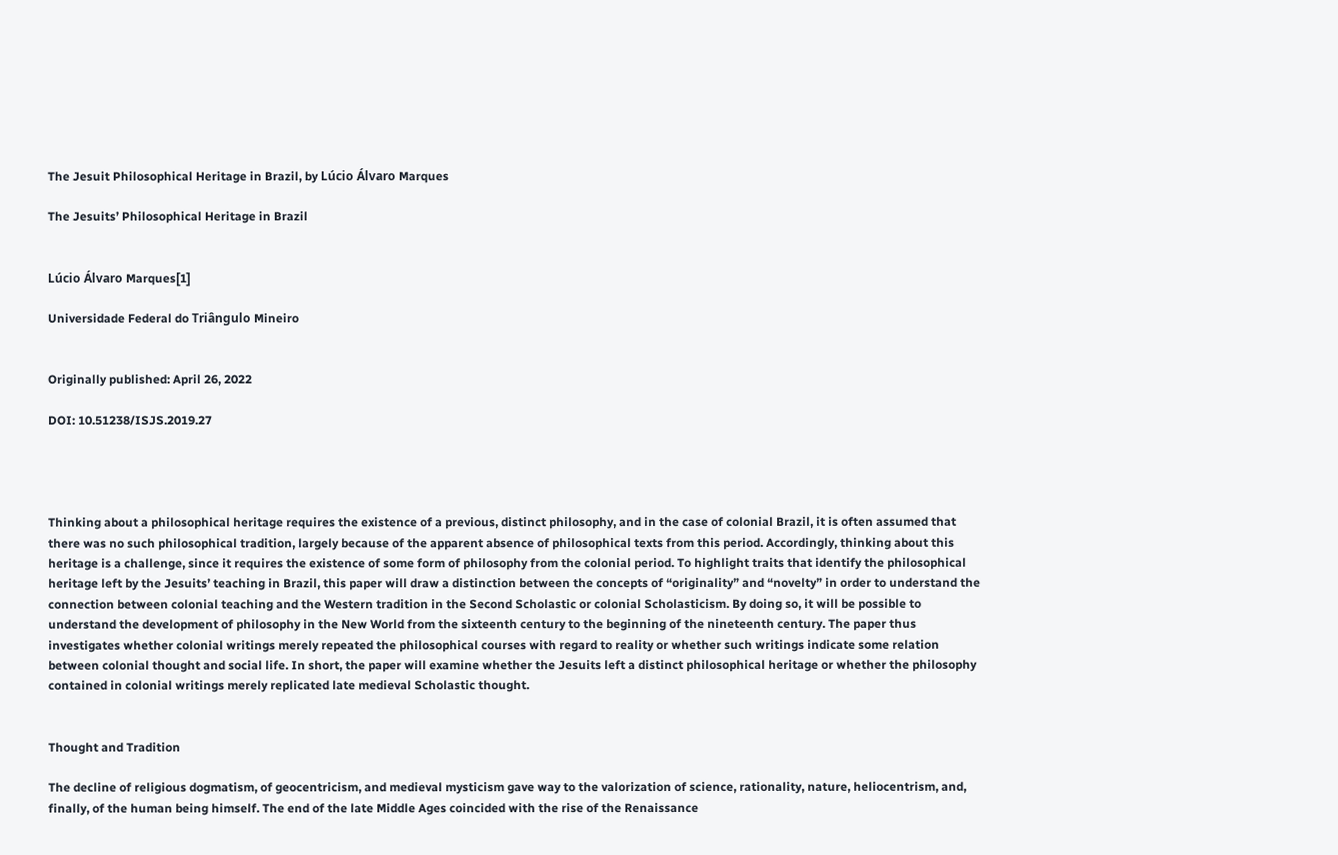The Jesuit Philosophical Heritage in Brazil, by Lúcio Álvaro Marques

The Jesuits’ Philosophical Heritage in Brazil


Lúcio Álvaro Marques[1]

Universidade Federal do Triângulo Mineiro


Originally published: April 26, 2022

DOI: 10.51238/ISJS.2019.27




Thinking about a philosophical heritage requires the existence of a previous, distinct philosophy, and in the case of colonial Brazil, it is often assumed that there was no such philosophical tradition, largely because of the apparent absence of philosophical texts from this period. Accordingly, thinking about this heritage is a challenge, since it requires the existence of some form of philosophy from the colonial period. To highlight traits that identify the philosophical heritage left by the Jesuits’ teaching in Brazil, this paper will draw a distinction between the concepts of “originality” and “novelty” in order to understand the connection between colonial teaching and the Western tradition in the Second Scholastic or colonial Scholasticism. By doing so, it will be possible to understand the development of philosophy in the New World from the sixteenth century to the beginning of the nineteenth century. The paper thus investigates whether colonial writings merely repeated the philosophical courses with regard to reality or whether such writings indicate some relation between colonial thought and social life. In short, the paper will examine whether the Jesuits left a distinct philosophical heritage or whether the philosophy contained in colonial writings merely replicated late medieval Scholastic thought.


Thought and Tradition

The decline of religious dogmatism, of geocentricism, and medieval mysticism gave way to the valorization of science, rationality, nature, heliocentrism, and, finally, of the human being himself. The end of the late Middle Ages coincided with the rise of the Renaissance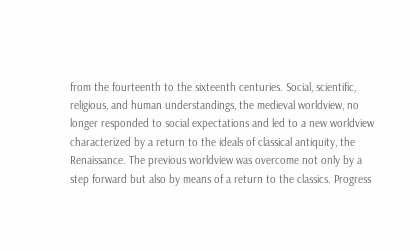from the fourteenth to the sixteenth centuries. Social, scientific, religious, and human understandings, the medieval worldview, no longer responded to social expectations and led to a new worldview characterized by a return to the ideals of classical antiquity, the Renaissance. The previous worldview was overcome not only by a step forward but also by means of a return to the classics. Progress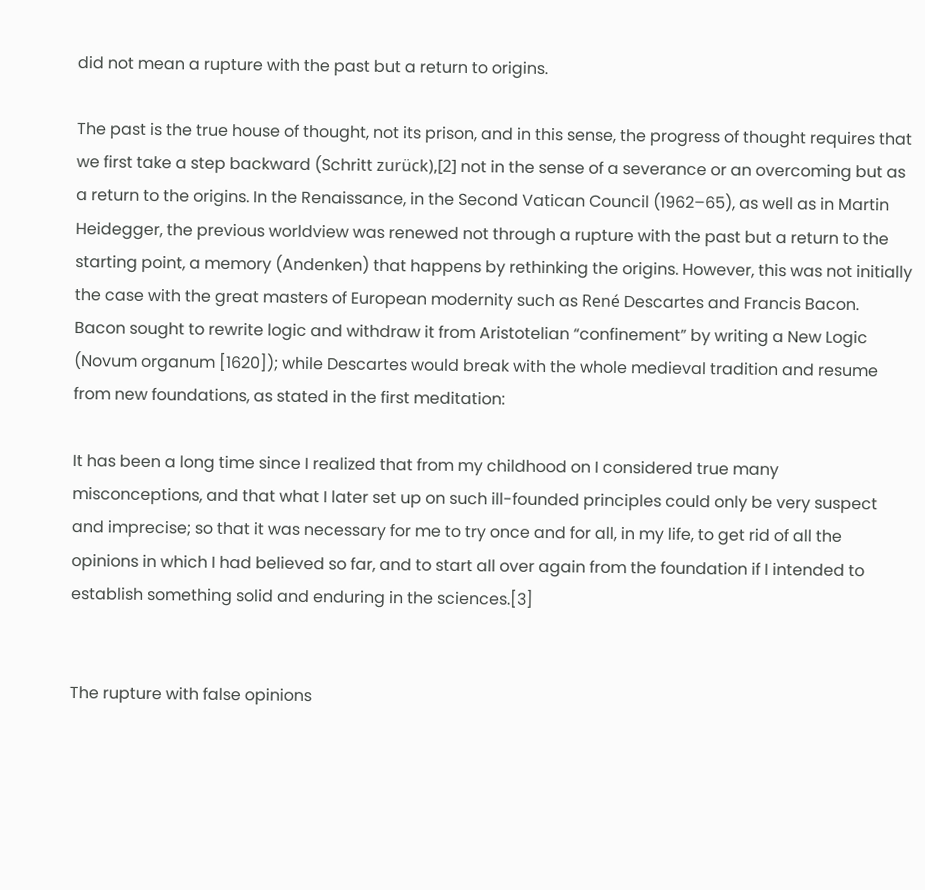did not mean a rupture with the past but a return to origins.

The past is the true house of thought, not its prison, and in this sense, the progress of thought requires that we first take a step backward (Schritt zurück),[2] not in the sense of a severance or an overcoming but as a return to the origins. In the Renaissance, in the Second Vatican Council (1962–65), as well as in Martin Heidegger, the previous worldview was renewed not through a rupture with the past but a return to the starting point, a memory (Andenken) that happens by rethinking the origins. However, this was not initially the case with the great masters of European modernity such as René Descartes and Francis Bacon. Bacon sought to rewrite logic and withdraw it from Aristotelian “confinement” by writing a New Logic (Novum organum [1620]); while Descartes would break with the whole medieval tradition and resume from new foundations, as stated in the first meditation:

It has been a long time since I realized that from my childhood on I considered true many misconceptions, and that what I later set up on such ill-founded principles could only be very suspect and imprecise; so that it was necessary for me to try once and for all, in my life, to get rid of all the opinions in which I had believed so far, and to start all over again from the foundation if I intended to establish something solid and enduring in the sciences.[3]


The rupture with false opinions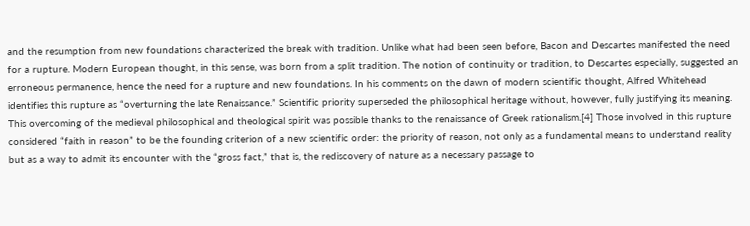and the resumption from new foundations characterized the break with tradition. Unlike what had been seen before, Bacon and Descartes manifested the need for a rupture. Modern European thought, in this sense, was born from a split tradition. The notion of continuity or tradition, to Descartes especially, suggested an erroneous permanence, hence the need for a rupture and new foundations. In his comments on the dawn of modern scientific thought, Alfred Whitehead identifies this rupture as “overturning the late Renaissance.” Scientific priority superseded the philosophical heritage without, however, fully justifying its meaning. This overcoming of the medieval philosophical and theological spirit was possible thanks to the renaissance of Greek rationalism.[4] Those involved in this rupture considered “faith in reason” to be the founding criterion of a new scientific order: the priority of reason, not only as a fundamental means to understand reality but as a way to admit its encounter with the “gross fact,” that is, the rediscovery of nature as a necessary passage to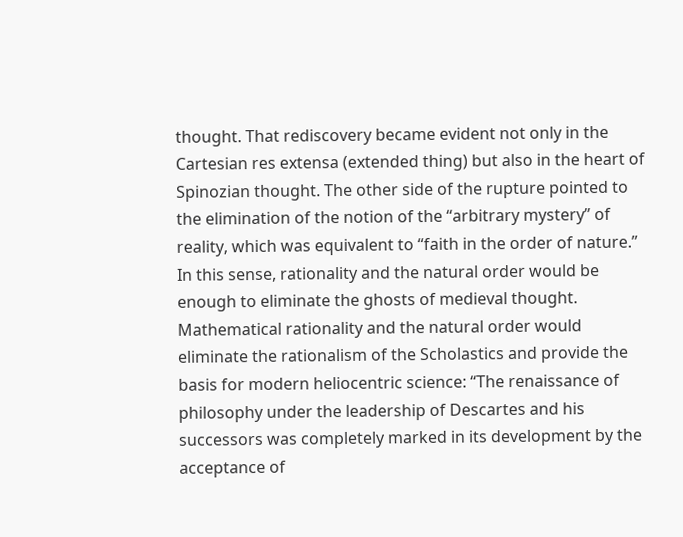thought. That rediscovery became evident not only in the Cartesian res extensa (extended thing) but also in the heart of Spinozian thought. The other side of the rupture pointed to the elimination of the notion of the “arbitrary mystery” of reality, which was equivalent to “faith in the order of nature.” In this sense, rationality and the natural order would be enough to eliminate the ghosts of medieval thought. Mathematical rationality and the natural order would eliminate the rationalism of the Scholastics and provide the basis for modern heliocentric science: “The renaissance of philosophy under the leadership of Descartes and his successors was completely marked in its development by the acceptance of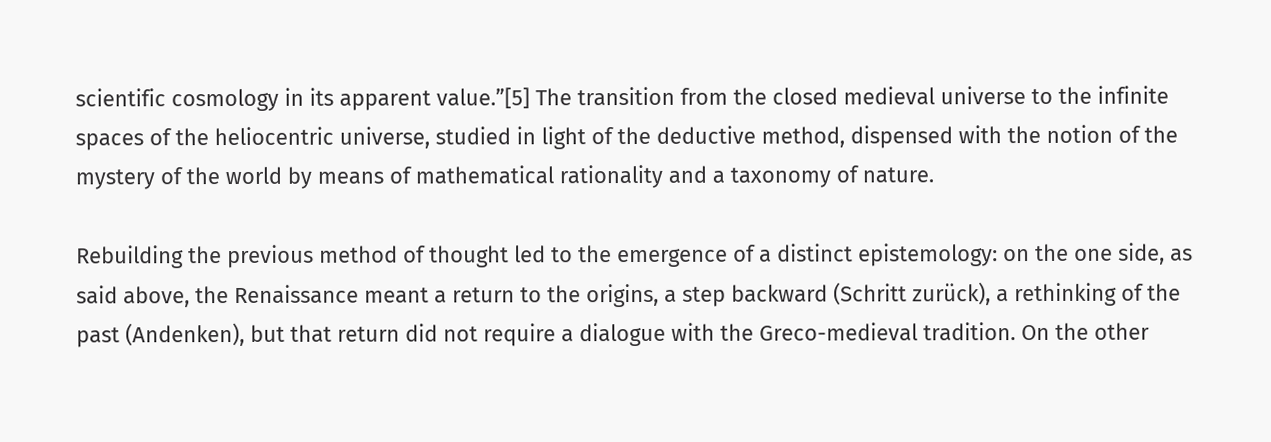scientific cosmology in its apparent value.”[5] The transition from the closed medieval universe to the infinite spaces of the heliocentric universe, studied in light of the deductive method, dispensed with the notion of the mystery of the world by means of mathematical rationality and a taxonomy of nature.

Rebuilding the previous method of thought led to the emergence of a distinct epistemology: on the one side, as said above, the Renaissance meant a return to the origins, a step backward (Schritt zurück), a rethinking of the past (Andenken), but that return did not require a dialogue with the Greco-medieval tradition. On the other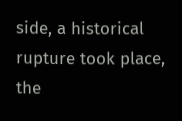side, a historical rupture took place, the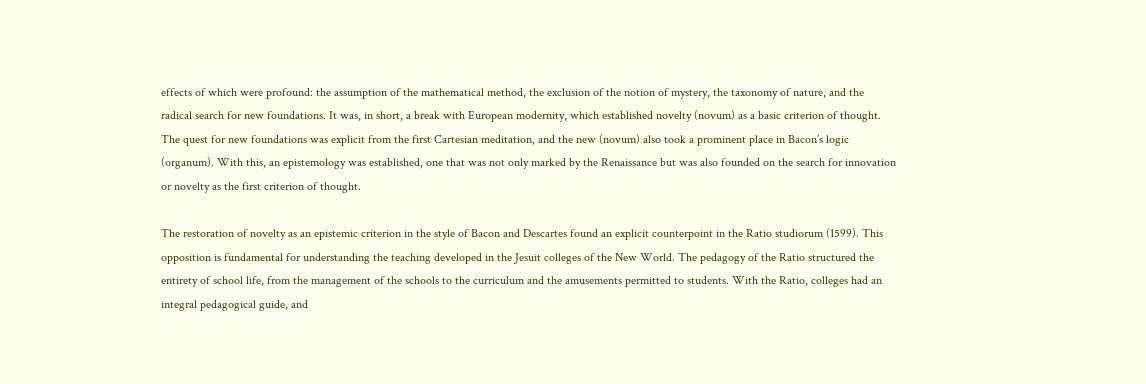effects of which were profound: the assumption of the mathematical method, the exclusion of the notion of mystery, the taxonomy of nature, and the radical search for new foundations. It was, in short, a break with European modernity, which established novelty (novum) as a basic criterion of thought. The quest for new foundations was explicit from the first Cartesian meditation, and the new (novum) also took a prominent place in Bacon’s logic (organum). With this, an epistemology was established, one that was not only marked by the Renaissance but was also founded on the search for innovation or novelty as the first criterion of thought.

The restoration of novelty as an epistemic criterion in the style of Bacon and Descartes found an explicit counterpoint in the Ratio studiorum (1599). This opposition is fundamental for understanding the teaching developed in the Jesuit colleges of the New World. The pedagogy of the Ratio structured the entirety of school life, from the management of the schools to the curriculum and the amusements permitted to students. With the Ratio, colleges had an integral pedagogical guide, and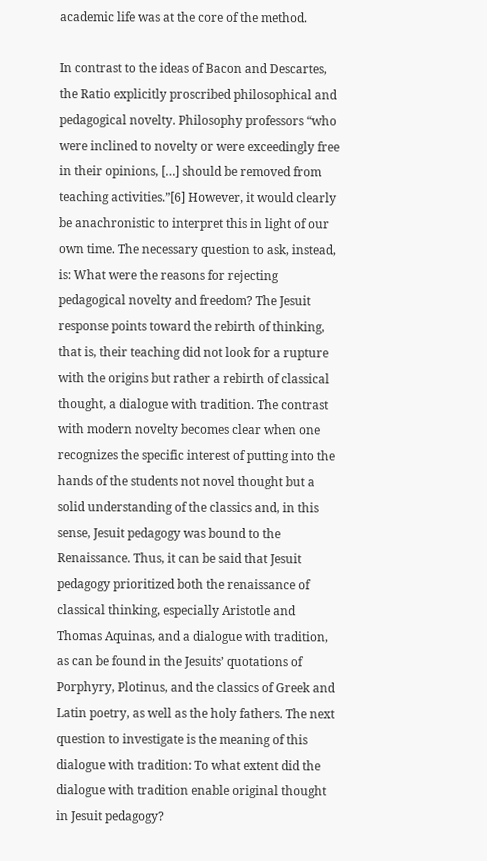academic life was at the core of the method.

In contrast to the ideas of Bacon and Descartes, the Ratio explicitly proscribed philosophical and pedagogical novelty. Philosophy professors “who were inclined to novelty or were exceedingly free in their opinions, […] should be removed from teaching activities.”[6] However, it would clearly be anachronistic to interpret this in light of our own time. The necessary question to ask, instead, is: What were the reasons for rejecting pedagogical novelty and freedom? The Jesuit response points toward the rebirth of thinking, that is, their teaching did not look for a rupture with the origins but rather a rebirth of classical thought, a dialogue with tradition. The contrast with modern novelty becomes clear when one recognizes the specific interest of putting into the hands of the students not novel thought but a solid understanding of the classics and, in this sense, Jesuit pedagogy was bound to the Renaissance. Thus, it can be said that Jesuit pedagogy prioritized both the renaissance of classical thinking, especially Aristotle and Thomas Aquinas, and a dialogue with tradition, as can be found in the Jesuits’ quotations of Porphyry, Plotinus, and the classics of Greek and Latin poetry, as well as the holy fathers. The next question to investigate is the meaning of this dialogue with tradition: To what extent did the dialogue with tradition enable original thought in Jesuit pedagogy?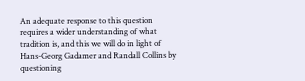An adequate response to this question requires a wider understanding of what tradition is, and this we will do in light of Hans-Georg Gadamer and Randall Collins by questioning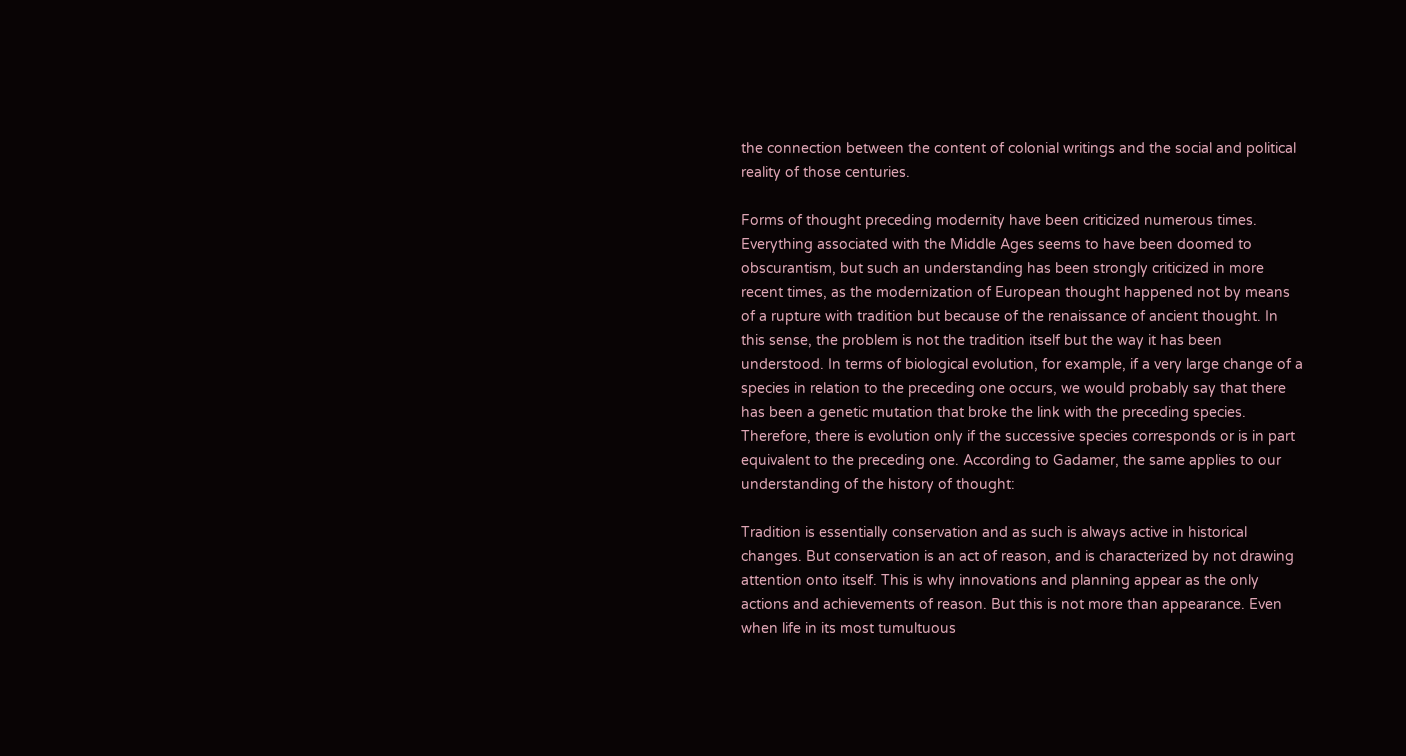the connection between the content of colonial writings and the social and political reality of those centuries.

Forms of thought preceding modernity have been criticized numerous times. Everything associated with the Middle Ages seems to have been doomed to obscurantism, but such an understanding has been strongly criticized in more recent times, as the modernization of European thought happened not by means of a rupture with tradition but because of the renaissance of ancient thought. In this sense, the problem is not the tradition itself but the way it has been understood. In terms of biological evolution, for example, if a very large change of a species in relation to the preceding one occurs, we would probably say that there has been a genetic mutation that broke the link with the preceding species. Therefore, there is evolution only if the successive species corresponds or is in part equivalent to the preceding one. According to Gadamer, the same applies to our understanding of the history of thought:

Tradition is essentially conservation and as such is always active in historical changes. But conservation is an act of reason, and is characterized by not drawing attention onto itself. This is why innovations and planning appear as the only actions and achievements of reason. But this is not more than appearance. Even when life in its most tumultuous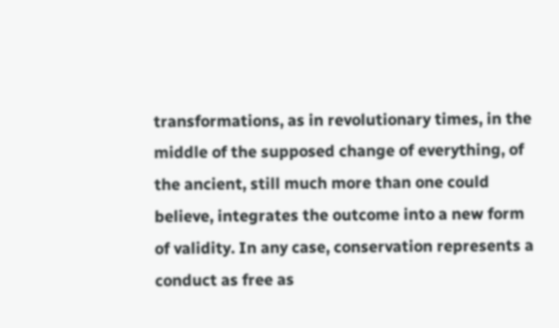transformations, as in revolutionary times, in the middle of the supposed change of everything, of the ancient, still much more than one could believe, integrates the outcome into a new form of validity. In any case, conservation represents a conduct as free as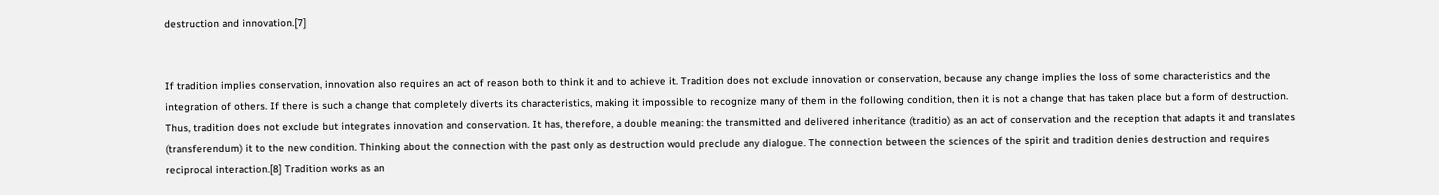destruction and innovation.[7]


If tradition implies conservation, innovation also requires an act of reason both to think it and to achieve it. Tradition does not exclude innovation or conservation, because any change implies the loss of some characteristics and the integration of others. If there is such a change that completely diverts its characteristics, making it impossible to recognize many of them in the following condition, then it is not a change that has taken place but a form of destruction. Thus, tradition does not exclude but integrates innovation and conservation. It has, therefore, a double meaning: the transmitted and delivered inheritance (traditio) as an act of conservation and the reception that adapts it and translates (transferendum) it to the new condition. Thinking about the connection with the past only as destruction would preclude any dialogue. The connection between the sciences of the spirit and tradition denies destruction and requires reciprocal interaction.[8] Tradition works as an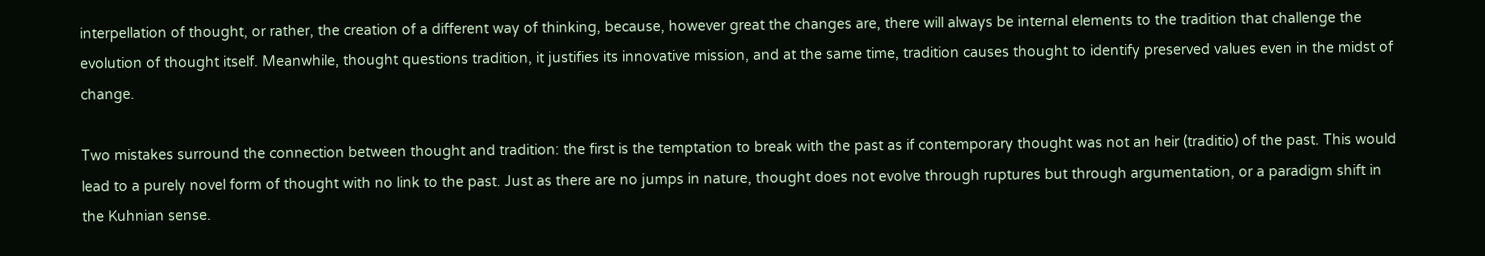interpellation of thought, or rather, the creation of a different way of thinking, because, however great the changes are, there will always be internal elements to the tradition that challenge the evolution of thought itself. Meanwhile, thought questions tradition, it justifies its innovative mission, and at the same time, tradition causes thought to identify preserved values even in the midst of change.

Two mistakes surround the connection between thought and tradition: the first is the temptation to break with the past as if contemporary thought was not an heir (traditio) of the past. This would lead to a purely novel form of thought with no link to the past. Just as there are no jumps in nature, thought does not evolve through ruptures but through argumentation, or a paradigm shift in the Kuhnian sense.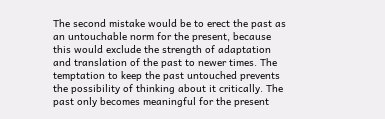The second mistake would be to erect the past as an untouchable norm for the present, because this would exclude the strength of adaptation and translation of the past to newer times. The temptation to keep the past untouched prevents the possibility of thinking about it critically. The past only becomes meaningful for the present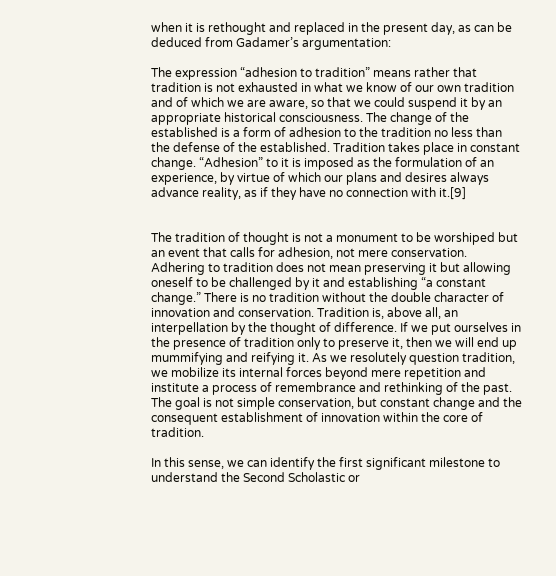when it is rethought and replaced in the present day, as can be deduced from Gadamer’s argumentation:

The expression “adhesion to tradition” means rather that tradition is not exhausted in what we know of our own tradition and of which we are aware, so that we could suspend it by an appropriate historical consciousness. The change of the established is a form of adhesion to the tradition no less than the defense of the established. Tradition takes place in constant change. “Adhesion” to it is imposed as the formulation of an experience, by virtue of which our plans and desires always advance reality, as if they have no connection with it.[9]


The tradition of thought is not a monument to be worshiped but an event that calls for adhesion, not mere conservation. Adhering to tradition does not mean preserving it but allowing oneself to be challenged by it and establishing “a constant change.” There is no tradition without the double character of innovation and conservation. Tradition is, above all, an interpellation by the thought of difference. If we put ourselves in the presence of tradition only to preserve it, then we will end up mummifying and reifying it. As we resolutely question tradition, we mobilize its internal forces beyond mere repetition and institute a process of remembrance and rethinking of the past. The goal is not simple conservation, but constant change and the consequent establishment of innovation within the core of tradition.

In this sense, we can identify the first significant milestone to understand the Second Scholastic or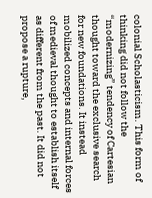colonial Scholasticism. This form of thinking did not follow the “modernizing” tendency of Cartesian thought toward the exclusive search for new foundations. It instead mobilized concepts and internal forces of medieval thought to establish itself as different from the past. It did not propose a rupture,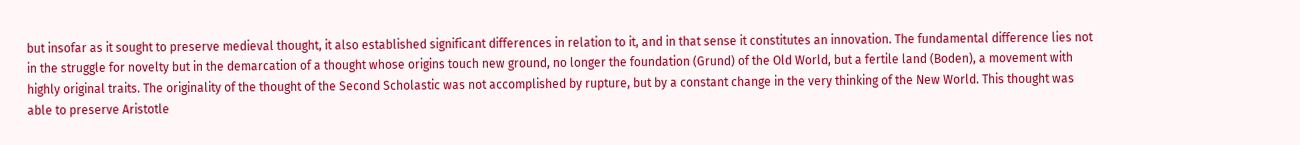but insofar as it sought to preserve medieval thought, it also established significant differences in relation to it, and in that sense it constitutes an innovation. The fundamental difference lies not in the struggle for novelty but in the demarcation of a thought whose origins touch new ground, no longer the foundation (Grund) of the Old World, but a fertile land (Boden), a movement with highly original traits. The originality of the thought of the Second Scholastic was not accomplished by rupture, but by a constant change in the very thinking of the New World. This thought was able to preserve Aristotle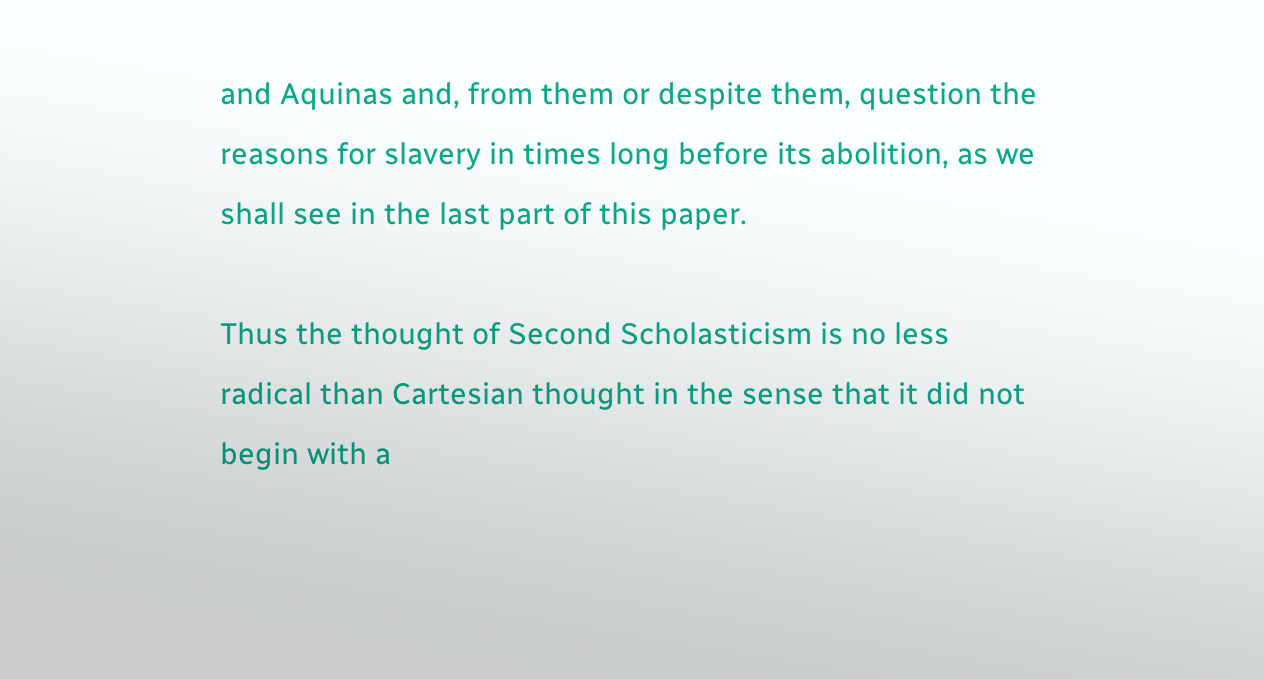and Aquinas and, from them or despite them, question the reasons for slavery in times long before its abolition, as we shall see in the last part of this paper.

Thus the thought of Second Scholasticism is no less radical than Cartesian thought in the sense that it did not begin with a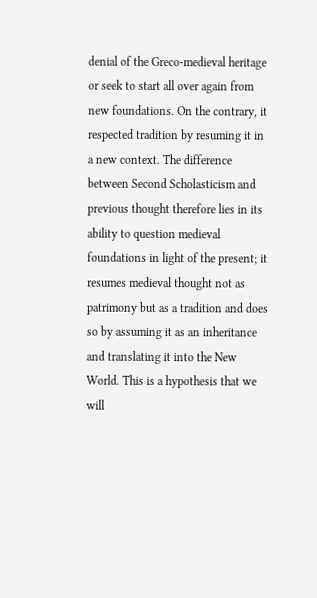denial of the Greco-medieval heritage or seek to start all over again from new foundations. On the contrary, it respected tradition by resuming it in a new context. The difference between Second Scholasticism and previous thought therefore lies in its ability to question medieval foundations in light of the present; it resumes medieval thought not as patrimony but as a tradition and does so by assuming it as an inheritance and translating it into the New World. This is a hypothesis that we will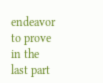endeavor to prove in the last part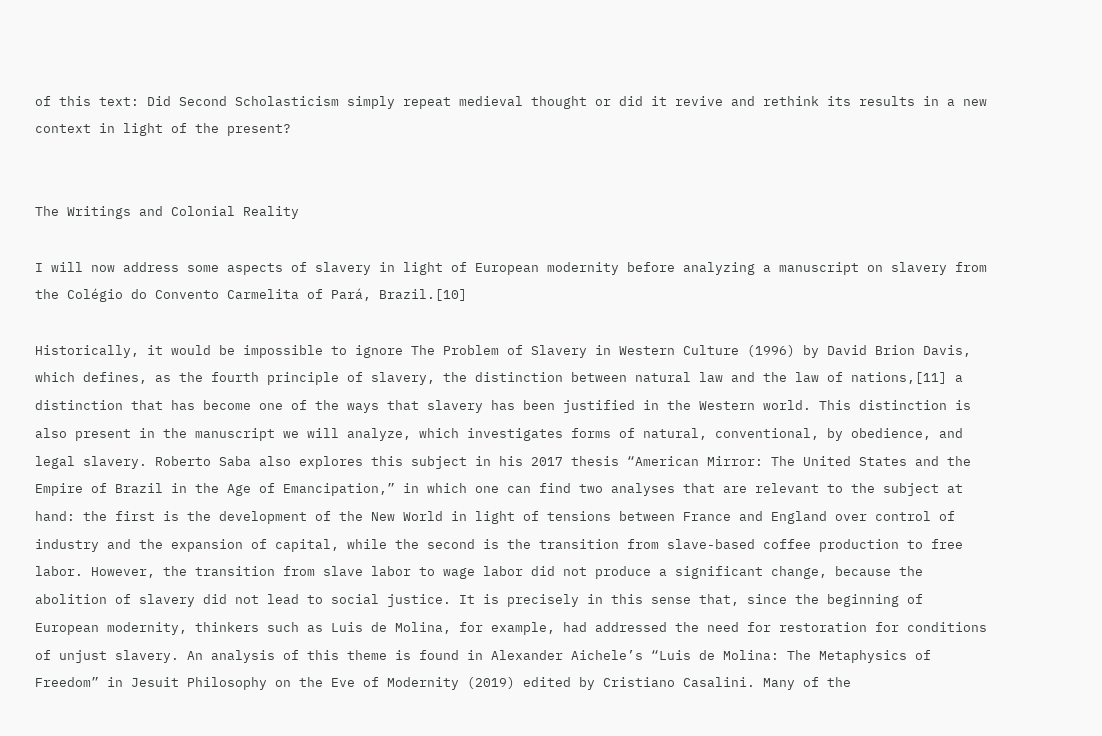of this text: Did Second Scholasticism simply repeat medieval thought or did it revive and rethink its results in a new context in light of the present?


The Writings and Colonial Reality

I will now address some aspects of slavery in light of European modernity before analyzing a manuscript on slavery from the Colégio do Convento Carmelita of Pará, Brazil.[10]

Historically, it would be impossible to ignore The Problem of Slavery in Western Culture (1996) by David Brion Davis, which defines, as the fourth principle of slavery, the distinction between natural law and the law of nations,[11] a distinction that has become one of the ways that slavery has been justified in the Western world. This distinction is also present in the manuscript we will analyze, which investigates forms of natural, conventional, by obedience, and legal slavery. Roberto Saba also explores this subject in his 2017 thesis “American Mirror: The United States and the Empire of Brazil in the Age of Emancipation,” in which one can find two analyses that are relevant to the subject at hand: the first is the development of the New World in light of tensions between France and England over control of industry and the expansion of capital, while the second is the transition from slave-based coffee production to free labor. However, the transition from slave labor to wage labor did not produce a significant change, because the abolition of slavery did not lead to social justice. It is precisely in this sense that, since the beginning of European modernity, thinkers such as Luis de Molina, for example, had addressed the need for restoration for conditions of unjust slavery. An analysis of this theme is found in Alexander Aichele’s “Luis de Molina: The Metaphysics of Freedom” in Jesuit Philosophy on the Eve of Modernity (2019) edited by Cristiano Casalini. Many of the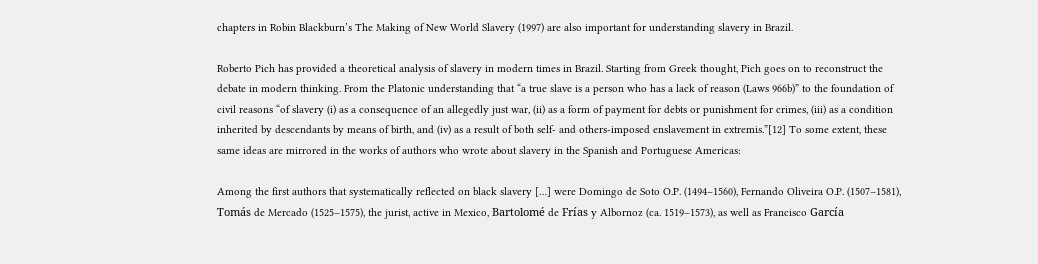chapters in Robin Blackburn’s The Making of New World Slavery (1997) are also important for understanding slavery in Brazil.

Roberto Pich has provided a theoretical analysis of slavery in modern times in Brazil. Starting from Greek thought, Pich goes on to reconstruct the debate in modern thinking. From the Platonic understanding that “a true slave is a person who has a lack of reason (Laws 966b)” to the foundation of civil reasons “of slavery (i) as a consequence of an allegedly just war, (ii) as a form of payment for debts or punishment for crimes, (iii) as a condition inherited by descendants by means of birth, and (iv) as a result of both self- and others-imposed enslavement in extremis.”[12] To some extent, these same ideas are mirrored in the works of authors who wrote about slavery in the Spanish and Portuguese Americas:

Among the first authors that systematically reflected on black slavery […] were Domingo de Soto O.P. (1494–1560), Fernando Oliveira O.P. (1507–1581), Tomás de Mercado (1525–1575), the jurist, active in Mexico, Bartolomé de Frías y Albornoz (ca. 1519–1573), as well as Francisco García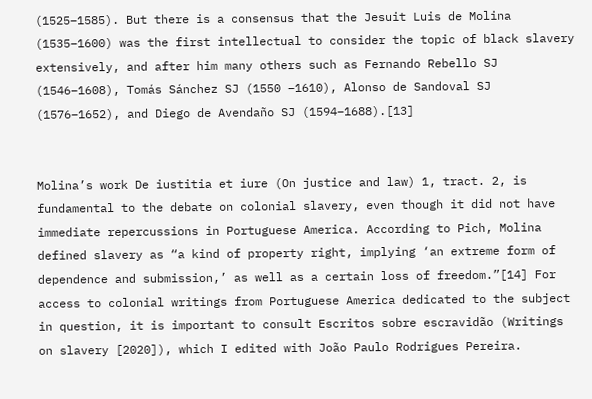(1525–1585). But there is a consensus that the Jesuit Luis de Molina (1535–1600) was the first intellectual to consider the topic of black slavery extensively, and after him many others such as Fernando Rebello SJ (1546–1608), Tomás Sánchez SJ (1550 –1610), Alonso de Sandoval SJ (1576–1652), and Diego de Avendaño SJ (1594–1688).[13]


Molina’s work De iustitia et iure (On justice and law) 1, tract. 2, is fundamental to the debate on colonial slavery, even though it did not have immediate repercussions in Portuguese America. According to Pich, Molina defined slavery as “a kind of property right, implying ‘an extreme form of dependence and submission,’ as well as a certain loss of freedom.”[14] For access to colonial writings from Portuguese America dedicated to the subject in question, it is important to consult Escritos sobre escravidão (Writings on slavery [2020]), which I edited with João Paulo Rodrigues Pereira.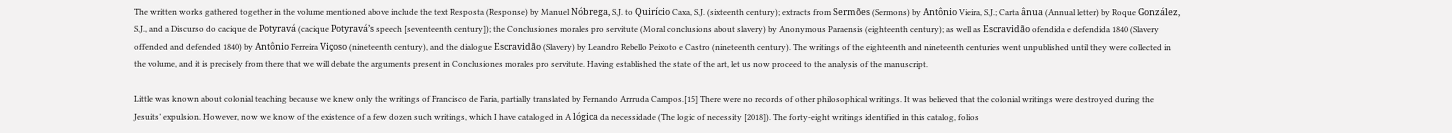The written works gathered together in the volume mentioned above include the text Resposta (Response) by Manuel Nóbrega, S.J. to Quirício Caxa, S.J. (sixteenth century); extracts from Sermões (Sermons) by Antônio Vieira, S.J.; Carta ânua (Annual letter) by Roque González, S.J., and a Discurso do cacique de Potyravá (cacique Potyravá’s speech [seventeenth century]); the Conclusiones morales pro servitute (Moral conclusions about slavery) by Anonymous Paraensis (eighteenth century); as well as Escravidão ofendida e defendida 1840 (Slavery offended and defended 1840) by Antônio Ferreira Viçoso (nineteenth century), and the dialogue Escravidão (Slavery) by Leandro Rebello Peixoto e Castro (nineteenth century). The writings of the eighteenth and nineteenth centuries went unpublished until they were collected in the volume, and it is precisely from there that we will debate the arguments present in Conclusiones morales pro servitute. Having established the state of the art, let us now proceed to the analysis of the manuscript.

Little was known about colonial teaching because we knew only the writings of Francisco de Faria, partially translated by Fernando Arrruda Campos.[15] There were no records of other philosophical writings. It was believed that the colonial writings were destroyed during the Jesuits’ expulsion. However, now we know of the existence of a few dozen such writings, which I have cataloged in A lógica da necessidade (The logic of necessity [2018]). The forty-eight writings identified in this catalog, folios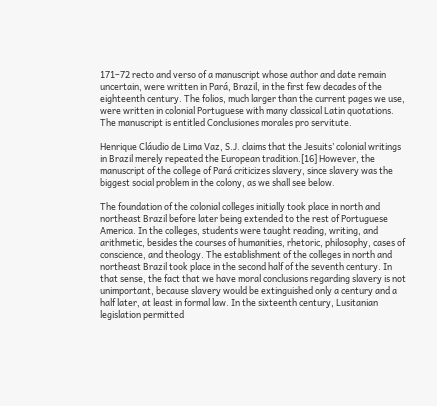171–72 recto and verso of a manuscript whose author and date remain uncertain, were written in Pará, Brazil, in the first few decades of the eighteenth century. The folios, much larger than the current pages we use, were written in colonial Portuguese with many classical Latin quotations. The manuscript is entitled Conclusiones morales pro servitute.

Henrique Cláudio de Lima Vaz, S.J. claims that the Jesuits’ colonial writings in Brazil merely repeated the European tradition.[16] However, the manuscript of the college of Pará criticizes slavery, since slavery was the biggest social problem in the colony, as we shall see below.

The foundation of the colonial colleges initially took place in north and northeast Brazil before later being extended to the rest of Portuguese America. In the colleges, students were taught reading, writing, and arithmetic, besides the courses of humanities, rhetoric, philosophy, cases of conscience, and theology. The establishment of the colleges in north and northeast Brazil took place in the second half of the seventh century. In that sense, the fact that we have moral conclusions regarding slavery is not unimportant, because slavery would be extinguished only a century and a half later, at least in formal law. In the sixteenth century, Lusitanian legislation permitted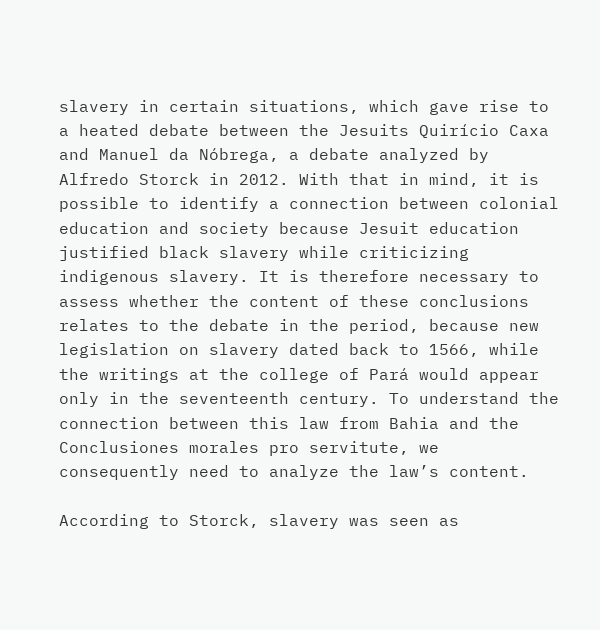slavery in certain situations, which gave rise to a heated debate between the Jesuits Quirício Caxa and Manuel da Nóbrega, a debate analyzed by Alfredo Storck in 2012. With that in mind, it is possible to identify a connection between colonial education and society because Jesuit education justified black slavery while criticizing indigenous slavery. It is therefore necessary to assess whether the content of these conclusions relates to the debate in the period, because new legislation on slavery dated back to 1566, while the writings at the college of Pará would appear only in the seventeenth century. To understand the connection between this law from Bahia and the Conclusiones morales pro servitute, we consequently need to analyze the law’s content.

According to Storck, slavery was seen as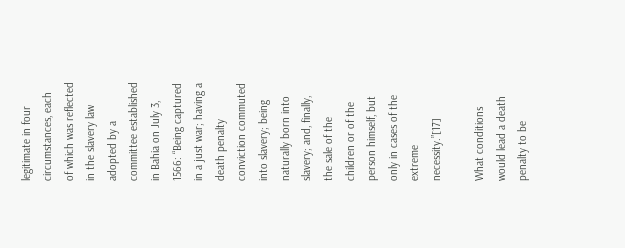legitimate in four circumstances, each of which was reflected in the slavery law adopted by a committee established in Bahia on July 3, 1566: “Being captured in a just war; having a death penalty conviction commuted into slavery; being naturally born into slavery; and, finally, the sale of the children or of the person himself, but only in cases of the extreme necessity.”[17]

What conditions would lead a death penalty to be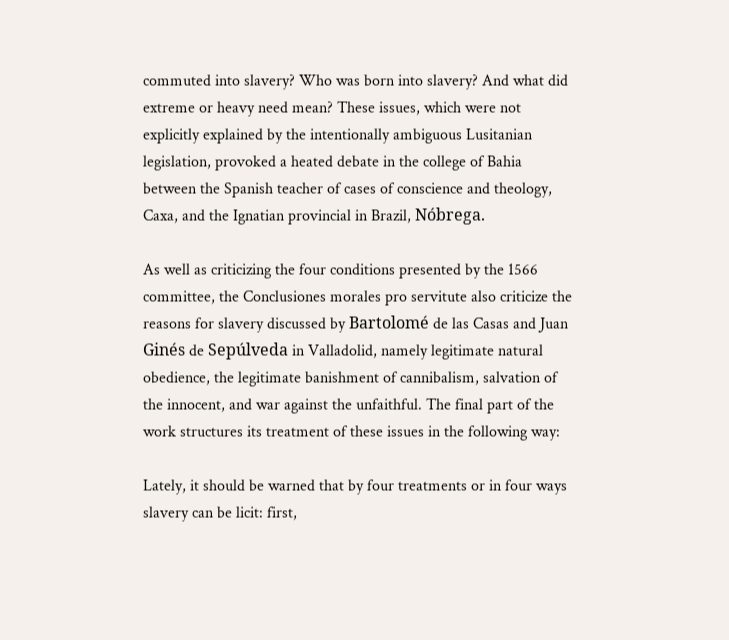commuted into slavery? Who was born into slavery? And what did extreme or heavy need mean? These issues, which were not explicitly explained by the intentionally ambiguous Lusitanian legislation, provoked a heated debate in the college of Bahia between the Spanish teacher of cases of conscience and theology, Caxa, and the Ignatian provincial in Brazil, Nóbrega.

As well as criticizing the four conditions presented by the 1566 committee, the Conclusiones morales pro servitute also criticize the reasons for slavery discussed by Bartolomé de las Casas and Juan Ginés de Sepúlveda in Valladolid, namely legitimate natural obedience, the legitimate banishment of cannibalism, salvation of the innocent, and war against the unfaithful. The final part of the work structures its treatment of these issues in the following way:

Lately, it should be warned that by four treatments or in four ways slavery can be licit: first,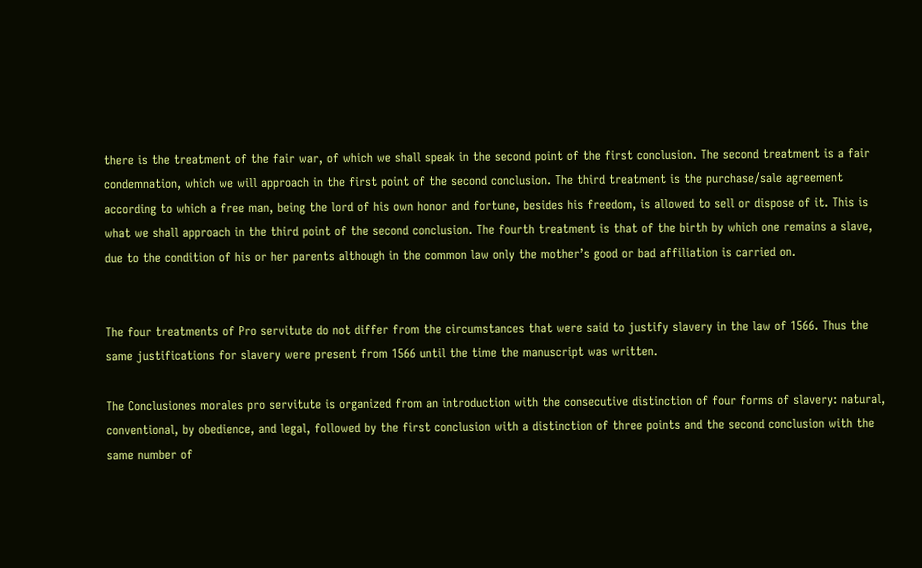there is the treatment of the fair war, of which we shall speak in the second point of the first conclusion. The second treatment is a fair condemnation, which we will approach in the first point of the second conclusion. The third treatment is the purchase/sale agreement according to which a free man, being the lord of his own honor and fortune, besides his freedom, is allowed to sell or dispose of it. This is what we shall approach in the third point of the second conclusion. The fourth treatment is that of the birth by which one remains a slave, due to the condition of his or her parents although in the common law only the mother’s good or bad affiliation is carried on.


The four treatments of Pro servitute do not differ from the circumstances that were said to justify slavery in the law of 1566. Thus the same justifications for slavery were present from 1566 until the time the manuscript was written.

The Conclusiones morales pro servitute is organized from an introduction with the consecutive distinction of four forms of slavery: natural, conventional, by obedience, and legal, followed by the first conclusion with a distinction of three points and the second conclusion with the same number of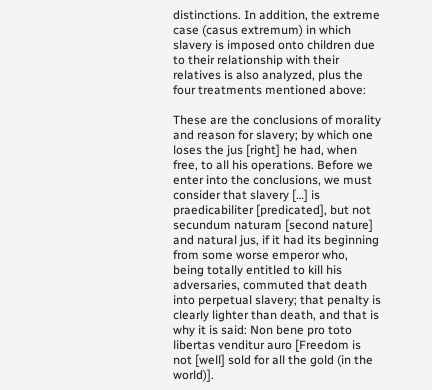distinctions. In addition, the extreme case (casus extremum) in which slavery is imposed onto children due to their relationship with their relatives is also analyzed, plus the four treatments mentioned above:

These are the conclusions of morality and reason for slavery; by which one loses the jus [right] he had, when free, to all his operations. Before we enter into the conclusions, we must consider that slavery […] is praedicabiliter [predicated], but not secundum naturam [second nature] and natural jus, if it had its beginning from some worse emperor who, being totally entitled to kill his adversaries, commuted that death into perpetual slavery; that penalty is clearly lighter than death, and that is why it is said: Non bene pro toto libertas venditur auro [Freedom is not [well] sold for all the gold (in the world)].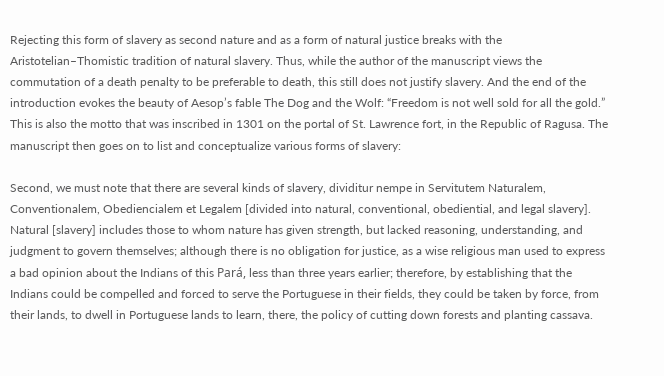Rejecting this form of slavery as second nature and as a form of natural justice breaks with the Aristotelian–Thomistic tradition of natural slavery. Thus, while the author of the manuscript views the commutation of a death penalty to be preferable to death, this still does not justify slavery. And the end of the introduction evokes the beauty of Aesop’s fable The Dog and the Wolf: “Freedom is not well sold for all the gold.” This is also the motto that was inscribed in 1301 on the portal of St. Lawrence fort, in the Republic of Ragusa. The manuscript then goes on to list and conceptualize various forms of slavery:

Second, we must note that there are several kinds of slavery, dividitur nempe in Servitutem Naturalem, Conventionalem, Obediencialem et Legalem [divided into natural, conventional, obediential, and legal slavery]. Natural [slavery] includes those to whom nature has given strength, but lacked reasoning, understanding, and judgment to govern themselves; although there is no obligation for justice, as a wise religious man used to express a bad opinion about the Indians of this Pará, less than three years earlier; therefore, by establishing that the Indians could be compelled and forced to serve the Portuguese in their fields, they could be taken by force, from their lands, to dwell in Portuguese lands to learn, there, the policy of cutting down forests and planting cassava.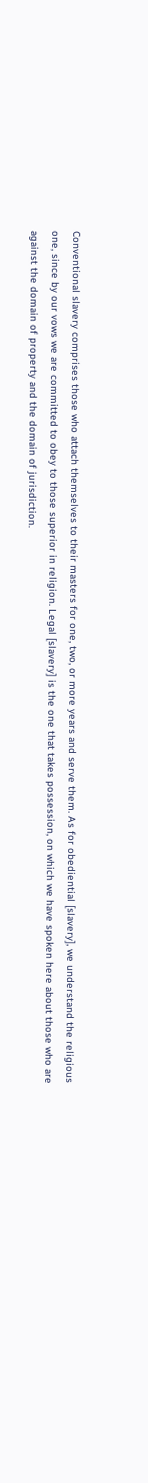Conventional slavery comprises those who attach themselves to their masters for one, two, or more years and serve them. As for obediential [slavery], we understand the religious one, since by our vows we are committed to obey to those superior in religion. Legal [slavery] is the one that takes possession, on which we have spoken here about those who are against the domain of property and the domain of jurisdiction.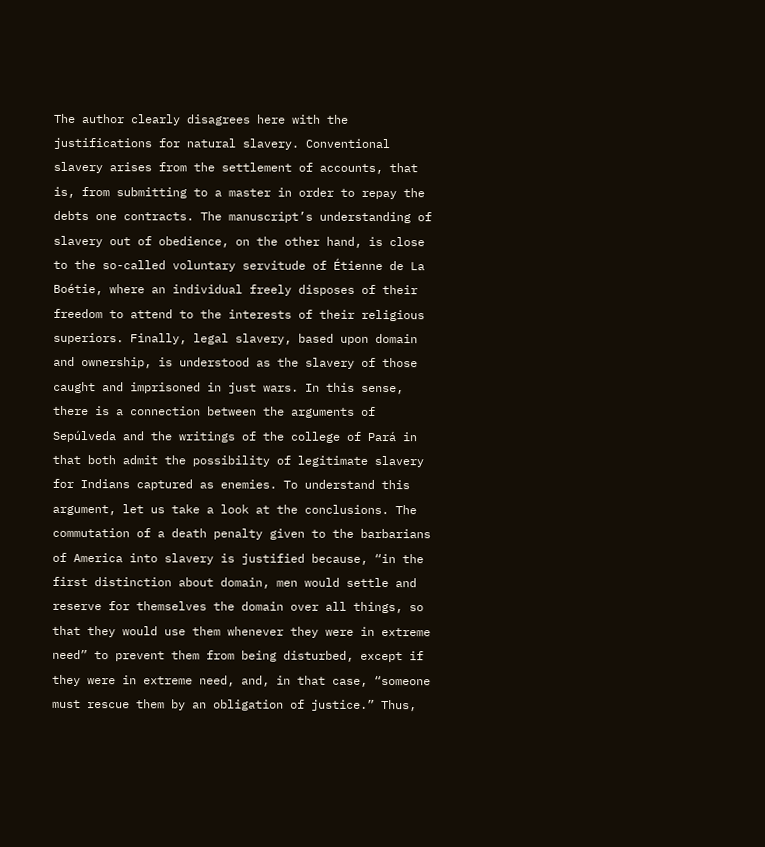The author clearly disagrees here with the justifications for natural slavery. Conventional slavery arises from the settlement of accounts, that is, from submitting to a master in order to repay the debts one contracts. The manuscript’s understanding of slavery out of obedience, on the other hand, is close to the so-called voluntary servitude of Étienne de La Boétie, where an individual freely disposes of their freedom to attend to the interests of their religious superiors. Finally, legal slavery, based upon domain and ownership, is understood as the slavery of those caught and imprisoned in just wars. In this sense, there is a connection between the arguments of Sepúlveda and the writings of the college of Pará in that both admit the possibility of legitimate slavery for Indians captured as enemies. To understand this argument, let us take a look at the conclusions. The commutation of a death penalty given to the barbarians of America into slavery is justified because, “in the first distinction about domain, men would settle and reserve for themselves the domain over all things, so that they would use them whenever they were in extreme need” to prevent them from being disturbed, except if they were in extreme need, and, in that case, “someone must rescue them by an obligation of justice.” Thus,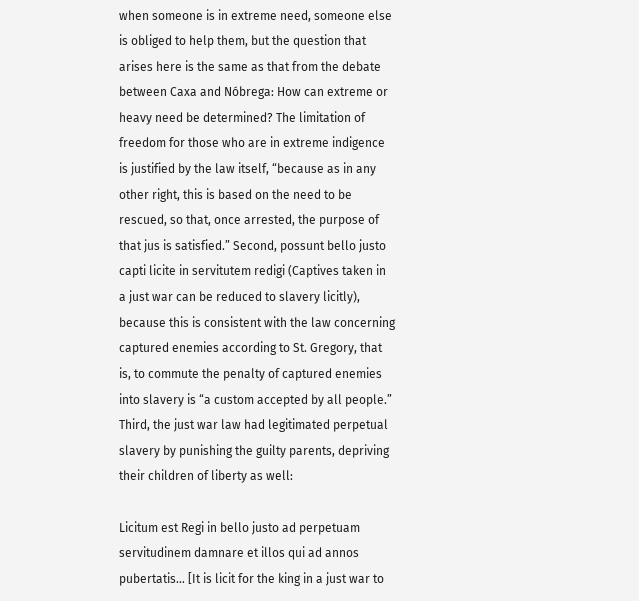when someone is in extreme need, someone else is obliged to help them, but the question that arises here is the same as that from the debate between Caxa and Nóbrega: How can extreme or heavy need be determined? The limitation of freedom for those who are in extreme indigence is justified by the law itself, “because as in any other right, this is based on the need to be rescued, so that, once arrested, the purpose of that jus is satisfied.” Second, possunt bello justo capti licite in servitutem redigi (Captives taken in a just war can be reduced to slavery licitly), because this is consistent with the law concerning captured enemies according to St. Gregory, that is, to commute the penalty of captured enemies into slavery is “a custom accepted by all people.” Third, the just war law had legitimated perpetual slavery by punishing the guilty parents, depriving their children of liberty as well:

Licitum est Regi in bello justo ad perpetuam servitudinem damnare et illos qui ad annos pubertatis… [It is licit for the king in a just war to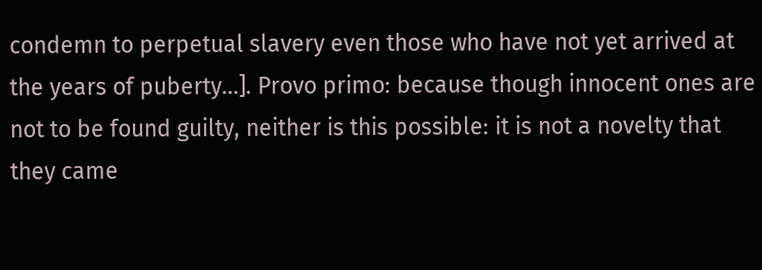condemn to perpetual slavery even those who have not yet arrived at the years of puberty…]. Provo primo: because though innocent ones are not to be found guilty, neither is this possible: it is not a novelty that they came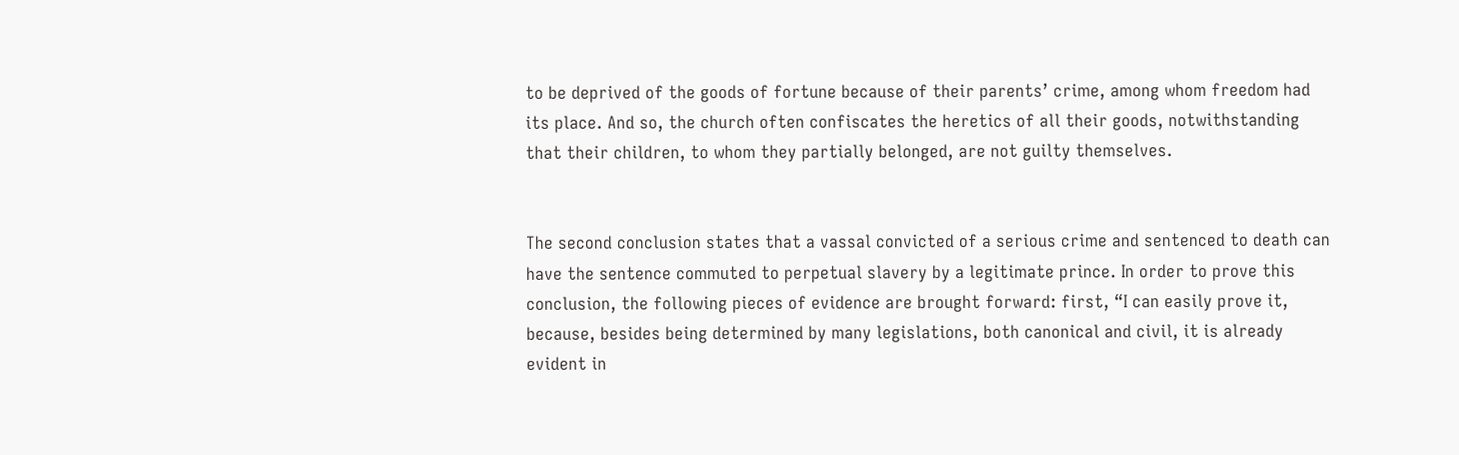to be deprived of the goods of fortune because of their parents’ crime, among whom freedom had its place. And so, the church often confiscates the heretics of all their goods, notwithstanding that their children, to whom they partially belonged, are not guilty themselves.


The second conclusion states that a vassal convicted of a serious crime and sentenced to death can have the sentence commuted to perpetual slavery by a legitimate prince. In order to prove this conclusion, the following pieces of evidence are brought forward: first, “I can easily prove it, because, besides being determined by many legislations, both canonical and civil, it is already evident in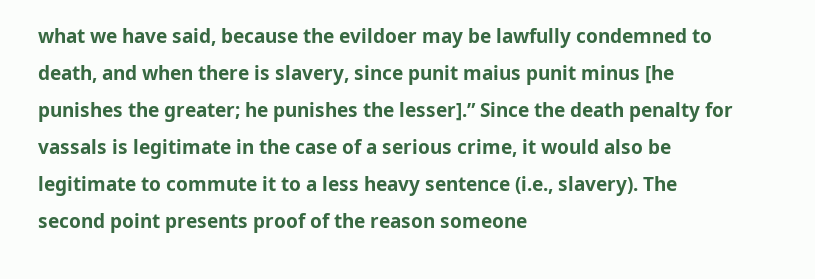what we have said, because the evildoer may be lawfully condemned to death, and when there is slavery, since punit maius punit minus [he punishes the greater; he punishes the lesser].” Since the death penalty for vassals is legitimate in the case of a serious crime, it would also be legitimate to commute it to a less heavy sentence (i.e., slavery). The second point presents proof of the reason someone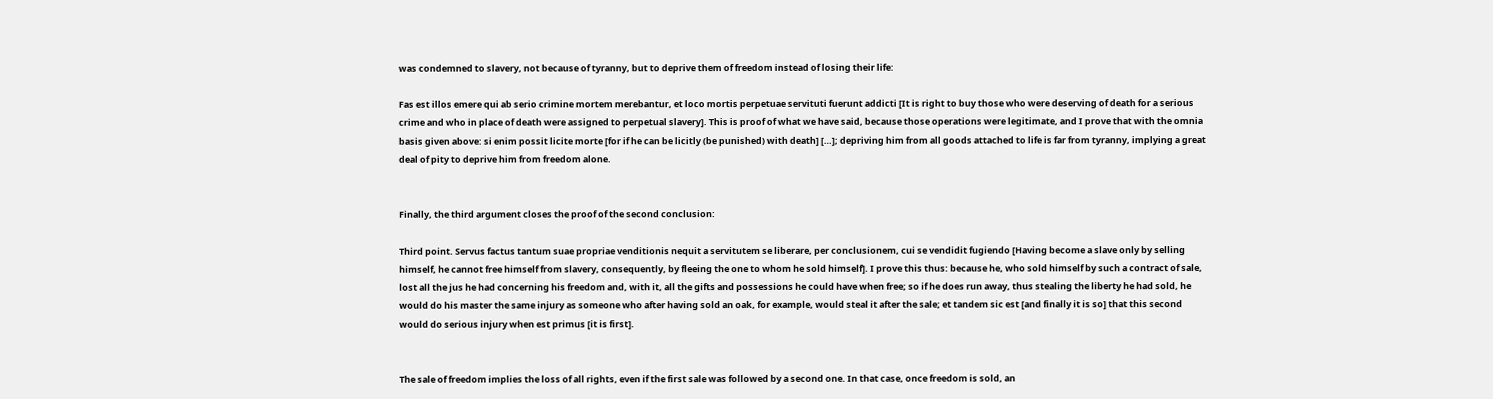was condemned to slavery, not because of tyranny, but to deprive them of freedom instead of losing their life:

Fas est illos emere qui ab serio crimine mortem merebantur, et loco mortis perpetuae servituti fuerunt addicti [It is right to buy those who were deserving of death for a serious crime and who in place of death were assigned to perpetual slavery]. This is proof of what we have said, because those operations were legitimate, and I prove that with the omnia basis given above: si enim possit licite morte [for if he can be licitly (be punished) with death] […]; depriving him from all goods attached to life is far from tyranny, implying a great deal of pity to deprive him from freedom alone.


Finally, the third argument closes the proof of the second conclusion:

Third point. Servus factus tantum suae propriae venditionis nequit a servitutem se liberare, per conclusionem, cui se vendidit fugiendo [Having become a slave only by selling himself, he cannot free himself from slavery, consequently, by fleeing the one to whom he sold himself]. I prove this thus: because he, who sold himself by such a contract of sale, lost all the jus he had concerning his freedom and, with it, all the gifts and possessions he could have when free; so if he does run away, thus stealing the liberty he had sold, he would do his master the same injury as someone who after having sold an oak, for example, would steal it after the sale; et tandem sic est [and finally it is so] that this second would do serious injury when est primus [it is first].


The sale of freedom implies the loss of all rights, even if the first sale was followed by a second one. In that case, once freedom is sold, an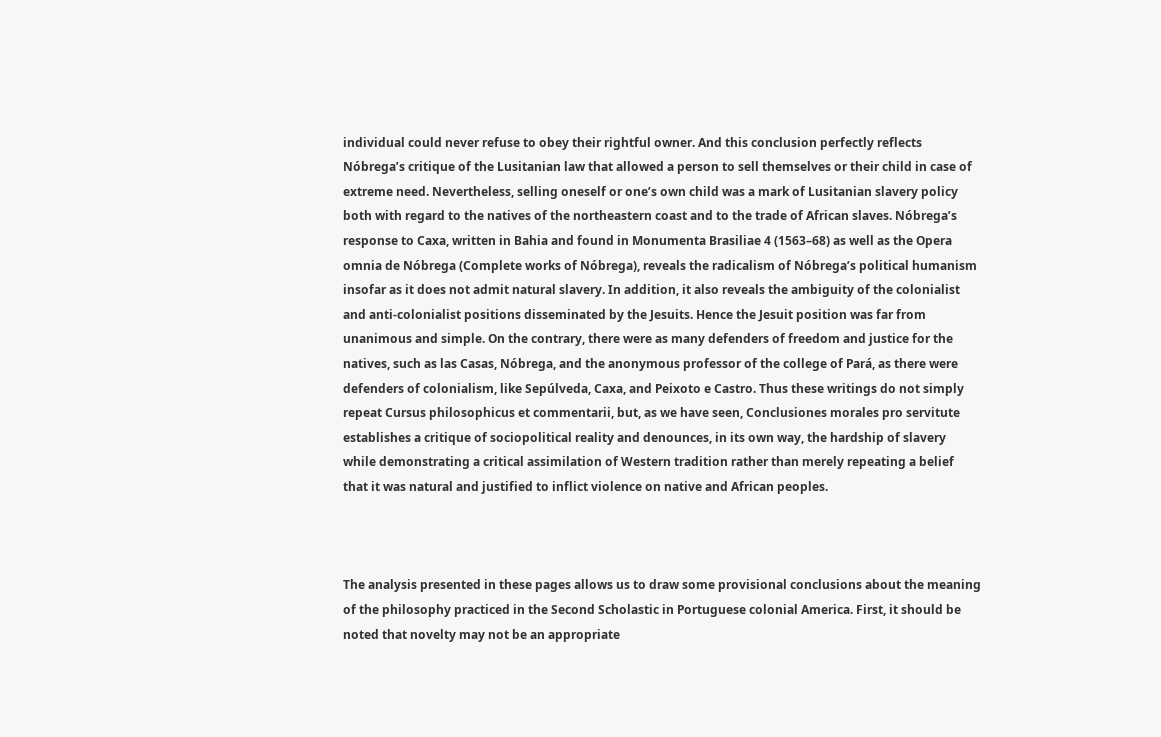individual could never refuse to obey their rightful owner. And this conclusion perfectly reflects Nóbrega’s critique of the Lusitanian law that allowed a person to sell themselves or their child in case of extreme need. Nevertheless, selling oneself or one’s own child was a mark of Lusitanian slavery policy both with regard to the natives of the northeastern coast and to the trade of African slaves. Nóbrega’s response to Caxa, written in Bahia and found in Monumenta Brasiliae 4 (1563–68) as well as the Opera omnia de Nóbrega (Complete works of Nóbrega), reveals the radicalism of Nóbrega’s political humanism insofar as it does not admit natural slavery. In addition, it also reveals the ambiguity of the colonialist and anti-colonialist positions disseminated by the Jesuits. Hence the Jesuit position was far from unanimous and simple. On the contrary, there were as many defenders of freedom and justice for the natives, such as las Casas, Nóbrega, and the anonymous professor of the college of Pará, as there were defenders of colonialism, like Sepúlveda, Caxa, and Peixoto e Castro. Thus these writings do not simply repeat Cursus philosophicus et commentarii, but, as we have seen, Conclusiones morales pro servitute establishes a critique of sociopolitical reality and denounces, in its own way, the hardship of slavery while demonstrating a critical assimilation of Western tradition rather than merely repeating a belief that it was natural and justified to inflict violence on native and African peoples.



The analysis presented in these pages allows us to draw some provisional conclusions about the meaning of the philosophy practiced in the Second Scholastic in Portuguese colonial America. First, it should be noted that novelty may not be an appropriate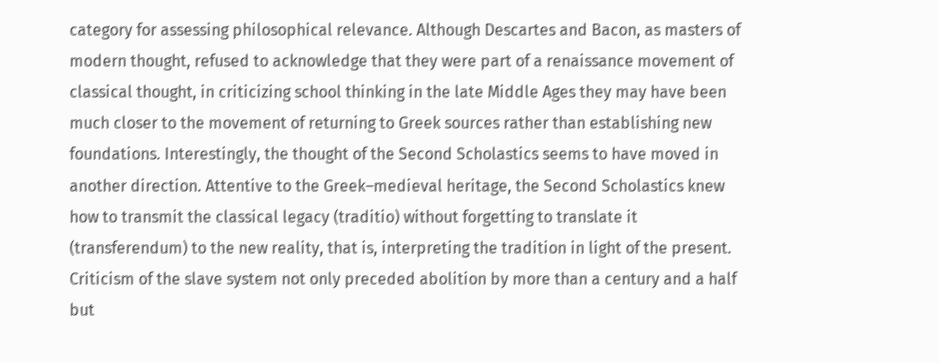category for assessing philosophical relevance. Although Descartes and Bacon, as masters of modern thought, refused to acknowledge that they were part of a renaissance movement of classical thought, in criticizing school thinking in the late Middle Ages they may have been much closer to the movement of returning to Greek sources rather than establishing new foundations. Interestingly, the thought of the Second Scholastics seems to have moved in another direction. Attentive to the Greek–medieval heritage, the Second Scholastics knew how to transmit the classical legacy (traditio) without forgetting to translate it (transferendum) to the new reality, that is, interpreting the tradition in light of the present. Criticism of the slave system not only preceded abolition by more than a century and a half but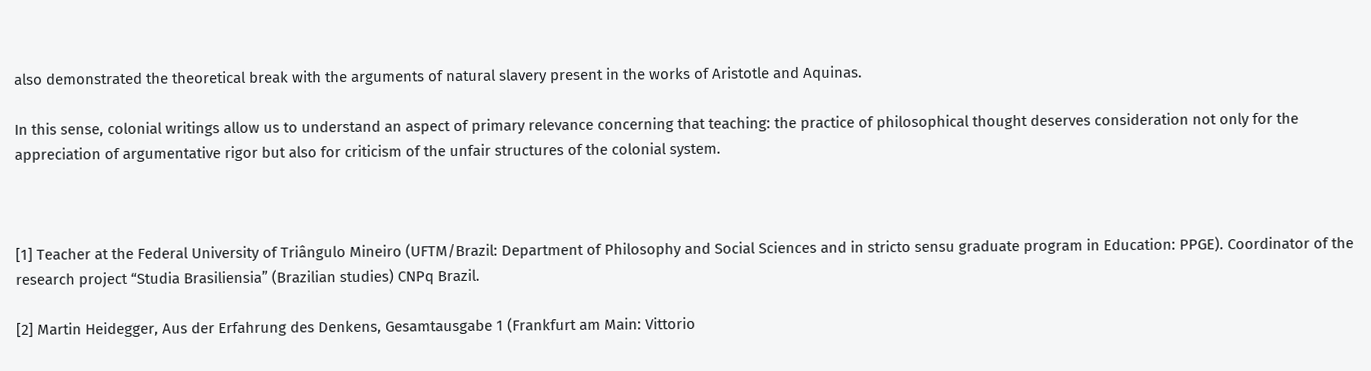also demonstrated the theoretical break with the arguments of natural slavery present in the works of Aristotle and Aquinas.

In this sense, colonial writings allow us to understand an aspect of primary relevance concerning that teaching: the practice of philosophical thought deserves consideration not only for the appreciation of argumentative rigor but also for criticism of the unfair structures of the colonial system.



[1] Teacher at the Federal University of Triângulo Mineiro (UFTM/Brazil: Department of Philosophy and Social Sciences and in stricto sensu graduate program in Education: PPGE). Coordinator of the research project “Studia Brasiliensia” (Brazilian studies) CNPq Brazil.

[2] Martin Heidegger, Aus der Erfahrung des Denkens, Gesamtausgabe 1 (Frankfurt am Main: Vittorio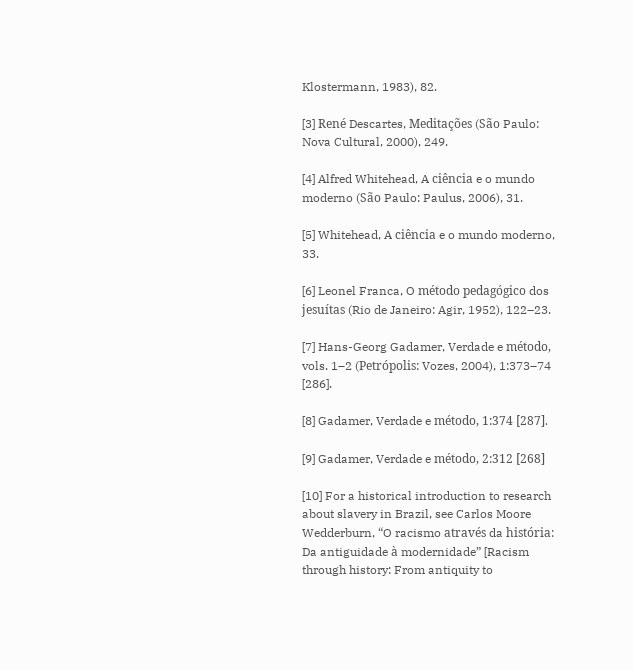Klostermann, 1983), 82.

[3] René Descartes, Meditações (São Paulo: Nova Cultural, 2000), 249.

[4] Alfred Whitehead, A ciência e o mundo moderno (São Paulo: Paulus, 2006), 31.

[5] Whitehead, A ciência e o mundo moderno, 33.

[6] Leonel Franca, O método pedagógico dos jesuítas (Rio de Janeiro: Agir, 1952), 122–23.

[7] Hans-Georg Gadamer, Verdade e método, vols. 1–2 (Petrópolis: Vozes, 2004), 1:373–74 [286].

[8] Gadamer, Verdade e método, 1:374 [287].

[9] Gadamer, Verdade e método, 2:312 [268]

[10] For a historical introduction to research about slavery in Brazil, see Carlos Moore Wedderburn, “O racismo através da história: Da antiguidade à modernidade” [Racism through history: From antiquity to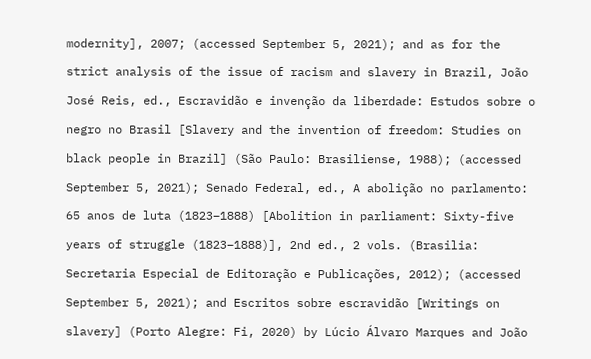modernity], 2007; (accessed September 5, 2021); and as for the strict analysis of the issue of racism and slavery in Brazil, João José Reis, ed., Escravidão e invenção da liberdade: Estudos sobre o negro no Brasil [Slavery and the invention of freedom: Studies on black people in Brazil] (São Paulo: Brasiliense, 1988); (accessed September 5, 2021); Senado Federal, ed., A abolição no parlamento: 65 anos de luta (1823–1888) [Abolition in parliament: Sixty-five years of struggle (1823–1888)], 2nd ed., 2 vols. (Brasilia: Secretaria Especial de Editoração e Publicações, 2012); (accessed September 5, 2021); and Escritos sobre escravidão [Writings on slavery] (Porto Alegre: Fi, 2020) by Lúcio Álvaro Marques and João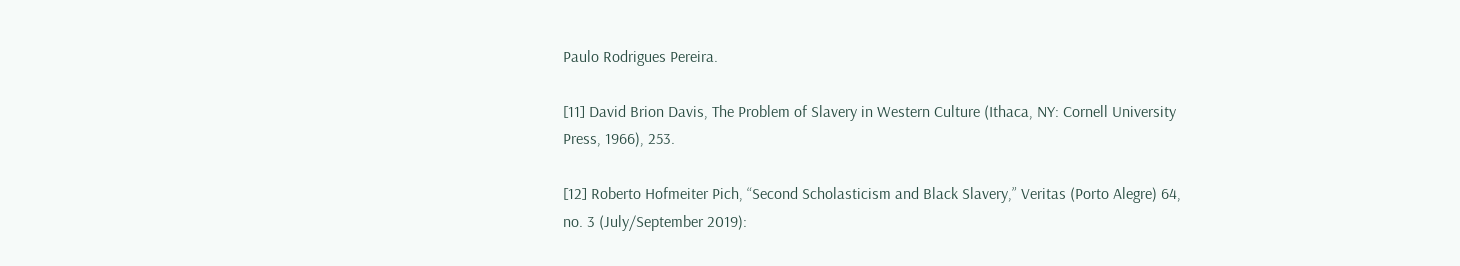Paulo Rodrigues Pereira.

[11] David Brion Davis, The Problem of Slavery in Western Culture (Ithaca, NY: Cornell University Press, 1966), 253.

[12] Roberto Hofmeiter Pich, “Second Scholasticism and Black Slavery,” Veritas (Porto Alegre) 64, no. 3 (July/September 2019):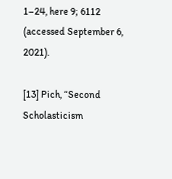1–24, here 9; 6112 (accessed September 6, 2021).

[13] Pich, “Second Scholasticism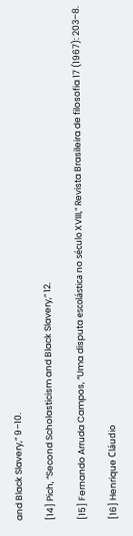and Black Slavery,” 9–10.

[14] Pich, “Second Scholasticism and Black Slavery,” 12.

[15] Fernando Arruda Campos, “Uma disputa escolástica no século XVIII,” Revista Brasileira de filosofia 17 (1967): 203–8.

[16] Henrique Cláudio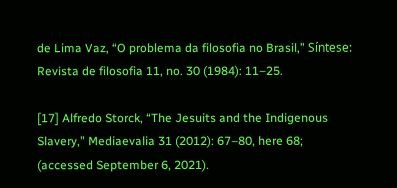de Lima Vaz, “O problema da filosofia no Brasil,” Síntese: Revista de filosofia 11, no. 30 (1984): 11–25.

[17] Alfredo Storck, “The Jesuits and the Indigenous Slavery,” Mediaevalia 31 (2012): 67–80, here 68; (accessed September 6, 2021).